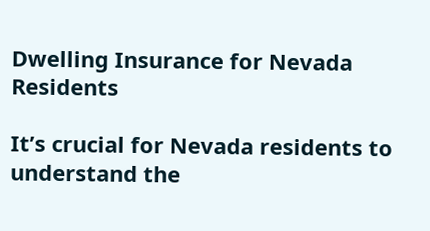Dwelling Insurance for Nevada Residents

It’s crucial for Nevada residents to understand the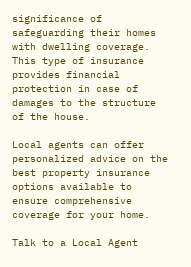significance of safeguarding their homes with dwelling coverage. This type of insurance provides financial protection in case of damages to the structure of the house.

Local agents can offer personalized advice on the best property insurance options available to ensure comprehensive coverage for your home.

Talk to a Local Agent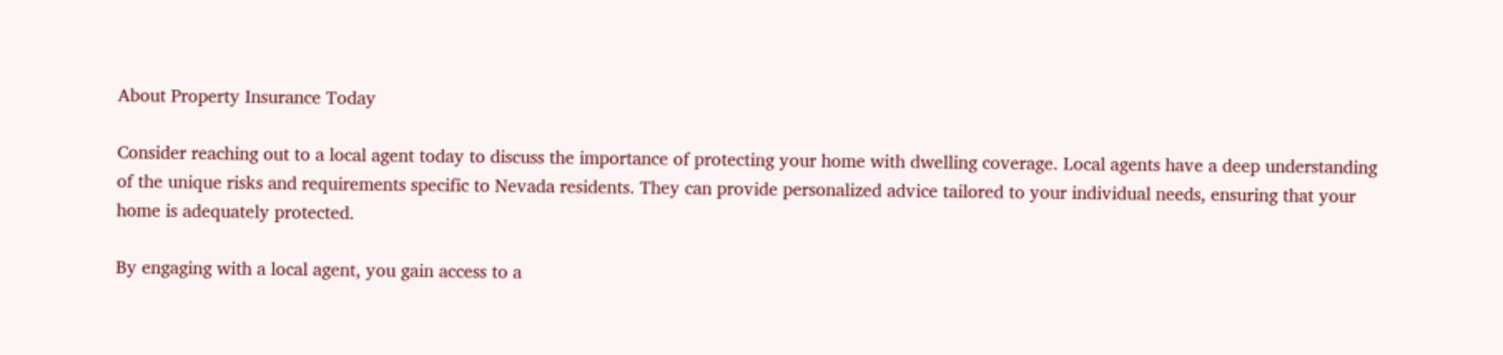About Property Insurance Today

Consider reaching out to a local agent today to discuss the importance of protecting your home with dwelling coverage. Local agents have a deep understanding of the unique risks and requirements specific to Nevada residents. They can provide personalized advice tailored to your individual needs, ensuring that your home is adequately protected.

By engaging with a local agent, you gain access to a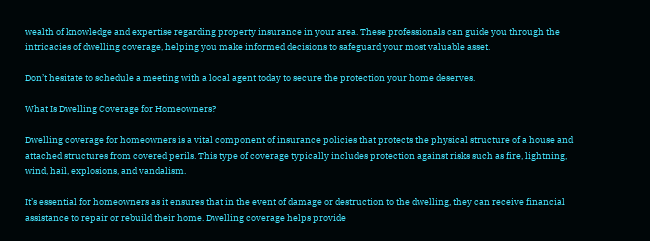wealth of knowledge and expertise regarding property insurance in your area. These professionals can guide you through the intricacies of dwelling coverage, helping you make informed decisions to safeguard your most valuable asset.

Don’t hesitate to schedule a meeting with a local agent today to secure the protection your home deserves.

What Is Dwelling Coverage for Homeowners?

Dwelling coverage for homeowners is a vital component of insurance policies that protects the physical structure of a house and attached structures from covered perils. This type of coverage typically includes protection against risks such as fire, lightning, wind, hail, explosions, and vandalism.

It’s essential for homeowners as it ensures that in the event of damage or destruction to the dwelling, they can receive financial assistance to repair or rebuild their home. Dwelling coverage helps provide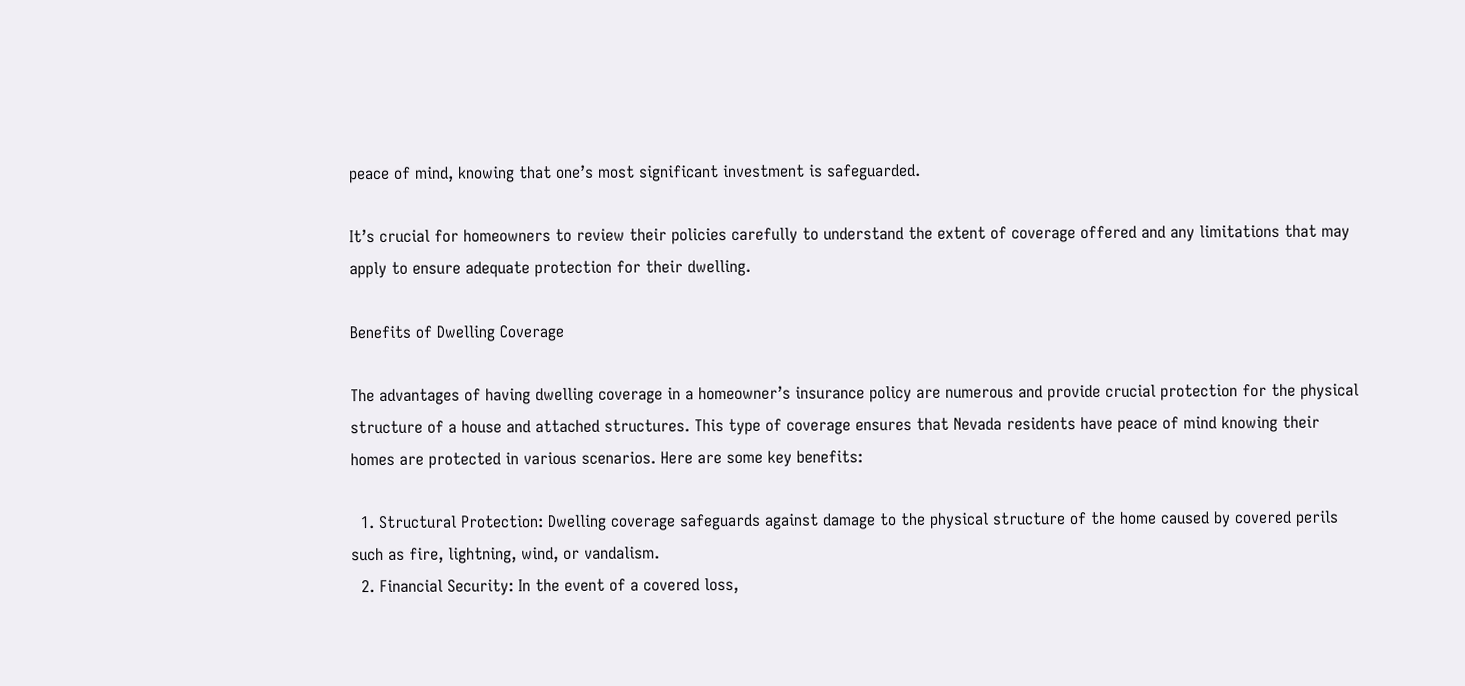peace of mind, knowing that one’s most significant investment is safeguarded.

It’s crucial for homeowners to review their policies carefully to understand the extent of coverage offered and any limitations that may apply to ensure adequate protection for their dwelling.

Benefits of Dwelling Coverage

The advantages of having dwelling coverage in a homeowner’s insurance policy are numerous and provide crucial protection for the physical structure of a house and attached structures. This type of coverage ensures that Nevada residents have peace of mind knowing their homes are protected in various scenarios. Here are some key benefits:

  1. Structural Protection: Dwelling coverage safeguards against damage to the physical structure of the home caused by covered perils such as fire, lightning, wind, or vandalism.
  2. Financial Security: In the event of a covered loss,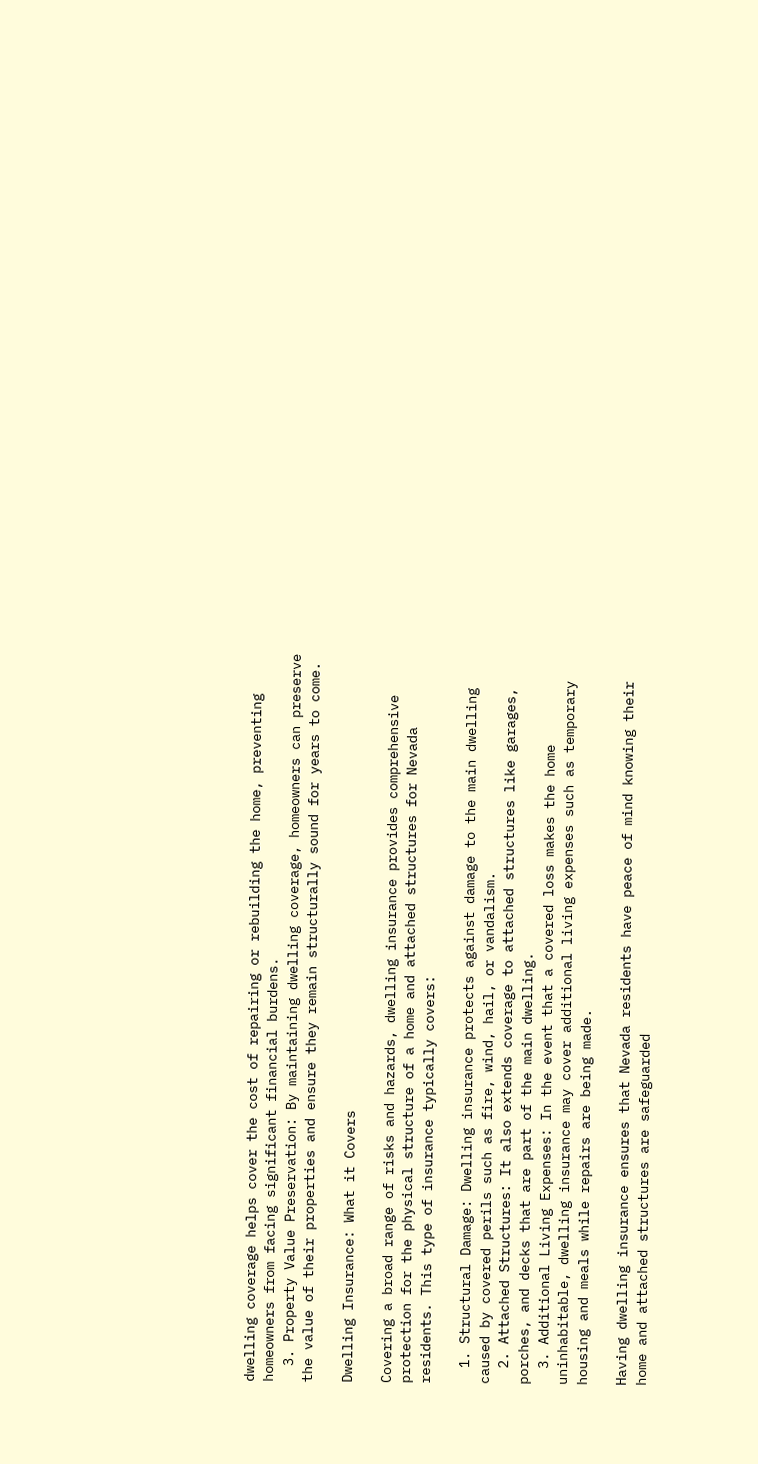dwelling coverage helps cover the cost of repairing or rebuilding the home, preventing homeowners from facing significant financial burdens.
  3. Property Value Preservation: By maintaining dwelling coverage, homeowners can preserve the value of their properties and ensure they remain structurally sound for years to come.

Dwelling Insurance: What it Covers

Covering a broad range of risks and hazards, dwelling insurance provides comprehensive protection for the physical structure of a home and attached structures for Nevada residents. This type of insurance typically covers:

  1. Structural Damage: Dwelling insurance protects against damage to the main dwelling caused by covered perils such as fire, wind, hail, or vandalism.
  2. Attached Structures: It also extends coverage to attached structures like garages, porches, and decks that are part of the main dwelling.
  3. Additional Living Expenses: In the event that a covered loss makes the home uninhabitable, dwelling insurance may cover additional living expenses such as temporary housing and meals while repairs are being made.

Having dwelling insurance ensures that Nevada residents have peace of mind knowing their home and attached structures are safeguarded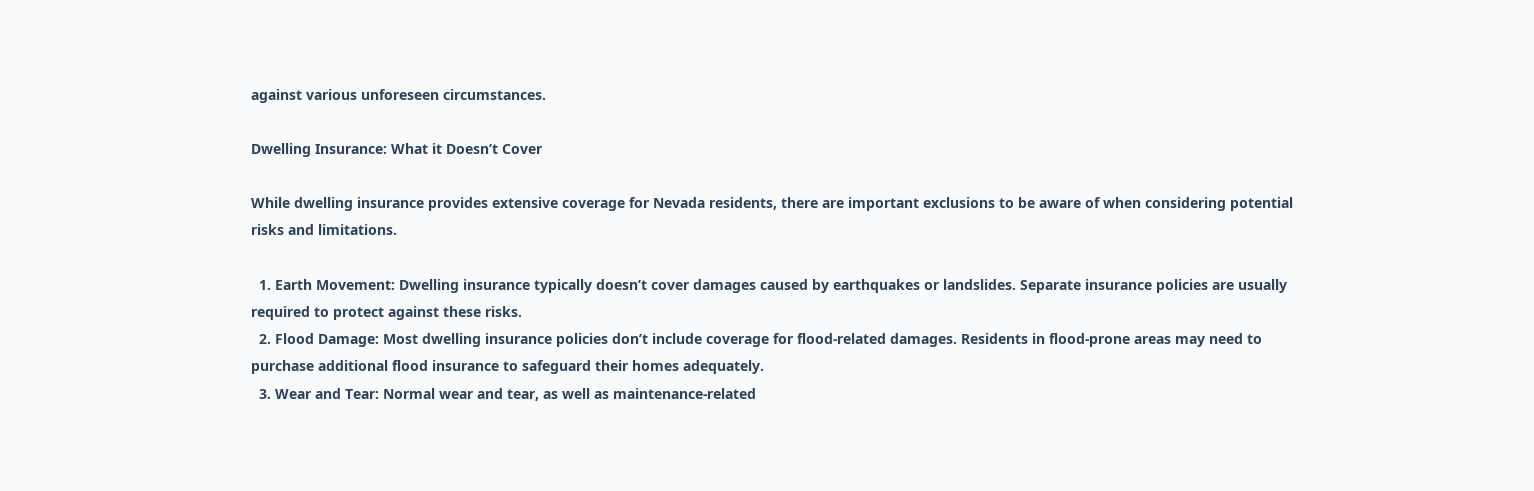against various unforeseen circumstances.

Dwelling Insurance: What it Doesn’t Cover

While dwelling insurance provides extensive coverage for Nevada residents, there are important exclusions to be aware of when considering potential risks and limitations.

  1. Earth Movement: Dwelling insurance typically doesn’t cover damages caused by earthquakes or landslides. Separate insurance policies are usually required to protect against these risks.
  2. Flood Damage: Most dwelling insurance policies don’t include coverage for flood-related damages. Residents in flood-prone areas may need to purchase additional flood insurance to safeguard their homes adequately.
  3. Wear and Tear: Normal wear and tear, as well as maintenance-related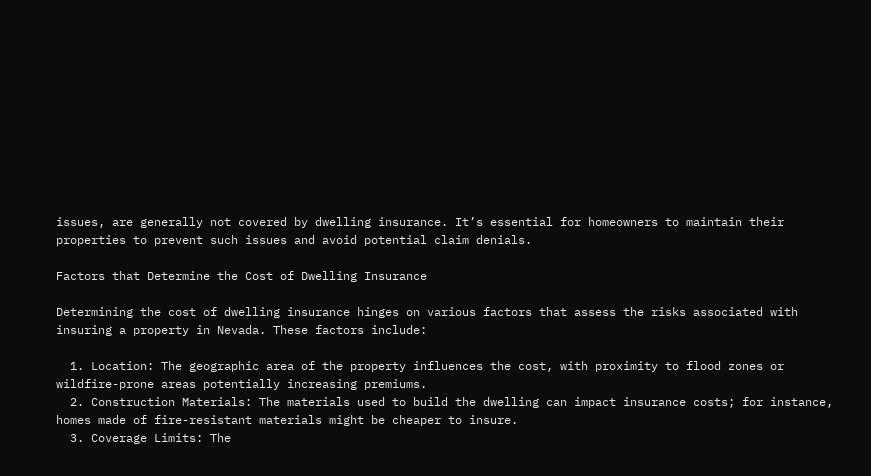issues, are generally not covered by dwelling insurance. It’s essential for homeowners to maintain their properties to prevent such issues and avoid potential claim denials.

Factors that Determine the Cost of Dwelling Insurance

Determining the cost of dwelling insurance hinges on various factors that assess the risks associated with insuring a property in Nevada. These factors include:

  1. Location: The geographic area of the property influences the cost, with proximity to flood zones or wildfire-prone areas potentially increasing premiums.
  2. Construction Materials: The materials used to build the dwelling can impact insurance costs; for instance, homes made of fire-resistant materials might be cheaper to insure.
  3. Coverage Limits: The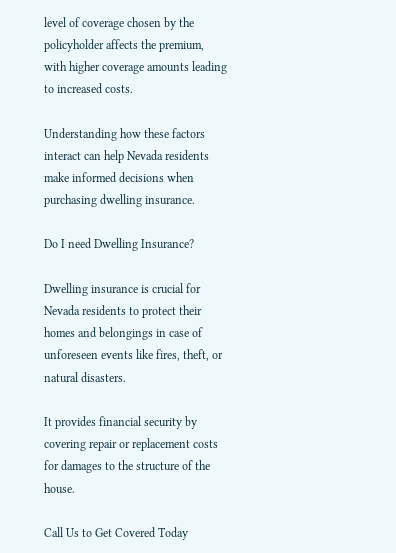level of coverage chosen by the policyholder affects the premium, with higher coverage amounts leading to increased costs.

Understanding how these factors interact can help Nevada residents make informed decisions when purchasing dwelling insurance.

Do I need Dwelling Insurance?

Dwelling insurance is crucial for Nevada residents to protect their homes and belongings in case of unforeseen events like fires, theft, or natural disasters.

It provides financial security by covering repair or replacement costs for damages to the structure of the house.

Call Us to Get Covered Today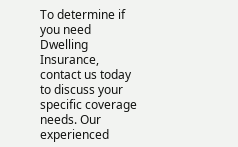To determine if you need Dwelling Insurance, contact us today to discuss your specific coverage needs. Our experienced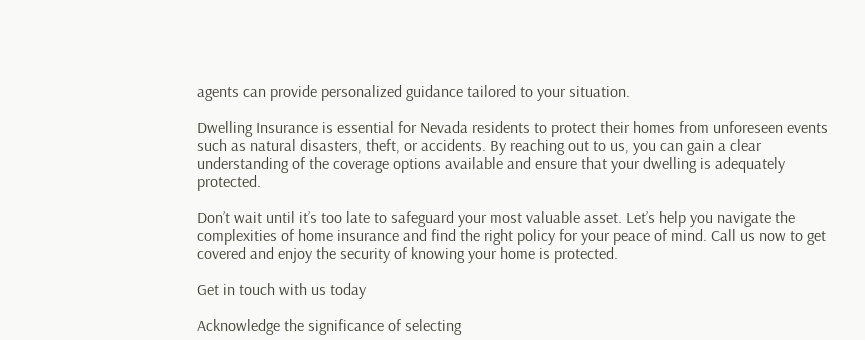agents can provide personalized guidance tailored to your situation.

Dwelling Insurance is essential for Nevada residents to protect their homes from unforeseen events such as natural disasters, theft, or accidents. By reaching out to us, you can gain a clear understanding of the coverage options available and ensure that your dwelling is adequately protected.

Don’t wait until it’s too late to safeguard your most valuable asset. Let’s help you navigate the complexities of home insurance and find the right policy for your peace of mind. Call us now to get covered and enjoy the security of knowing your home is protected.

Get in touch with us today

Acknowledge the significance of selecting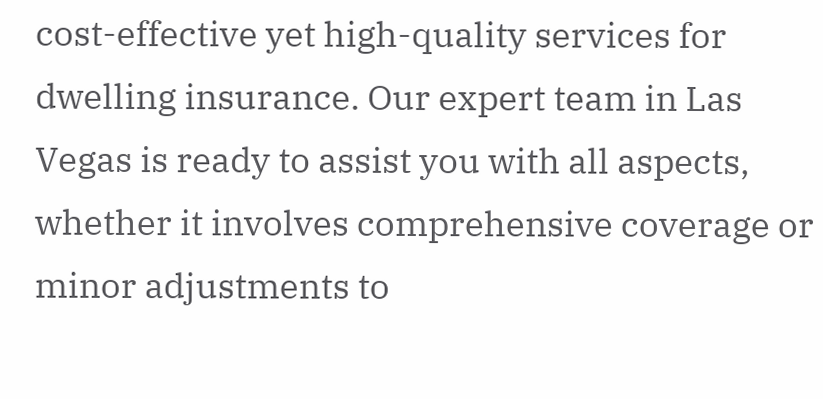cost-effective yet high-quality services for dwelling insurance. Our expert team in Las Vegas is ready to assist you with all aspects, whether it involves comprehensive coverage or minor adjustments to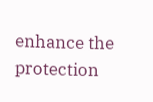enhance the protection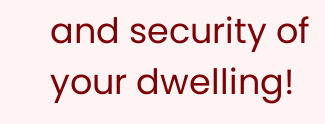and security of your dwelling!